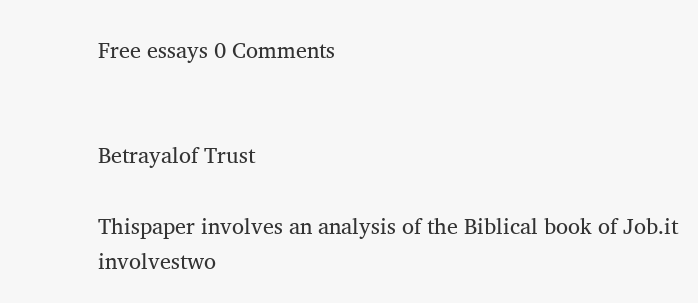Free essays 0 Comments


Betrayalof Trust

Thispaper involves an analysis of the Biblical book of Job.it involvestwo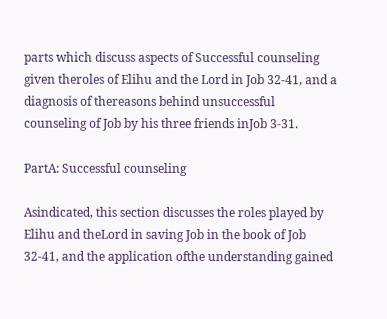parts which discuss aspects of Successful counseling given theroles of Elihu and the Lord in Job 32-41, and a diagnosis of thereasons behind unsuccessful counseling of Job by his three friends inJob 3-31.

PartA: Successful counseling

Asindicated, this section discusses the roles played by Elihu and theLord in saving Job in the book of Job 32-41, and the application ofthe understanding gained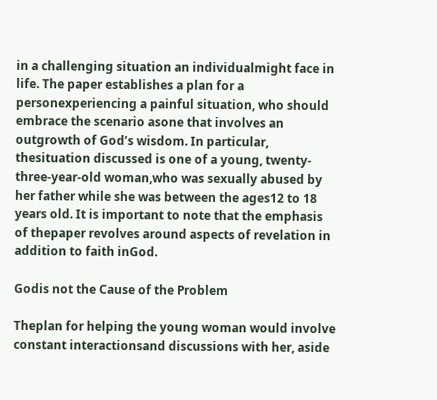in a challenging situation an individualmight face in life. The paper establishes a plan for a personexperiencing a painful situation, who should embrace the scenario asone that involves an outgrowth of God’s wisdom. In particular, thesituation discussed is one of a young, twenty-three-year-old woman,who was sexually abused by her father while she was between the ages12 to 18 years old. It is important to note that the emphasis of thepaper revolves around aspects of revelation in addition to faith inGod.

Godis not the Cause of the Problem

Theplan for helping the young woman would involve constant interactionsand discussions with her, aside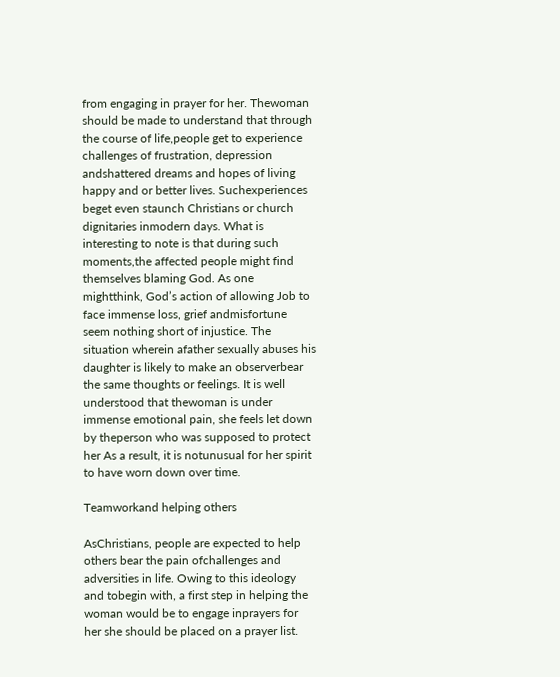from engaging in prayer for her. Thewoman should be made to understand that through the course of life,people get to experience challenges of frustration, depression andshattered dreams and hopes of living happy and or better lives. Suchexperiences beget even staunch Christians or church dignitaries inmodern days. What is interesting to note is that during such moments,the affected people might find themselves blaming God. As one mightthink, God’s action of allowing Job to face immense loss, grief andmisfortune seem nothing short of injustice. The situation wherein afather sexually abuses his daughter is likely to make an observerbear the same thoughts or feelings. It is well understood that thewoman is under immense emotional pain, she feels let down by theperson who was supposed to protect her As a result, it is notunusual for her spirit to have worn down over time.

Teamworkand helping others

AsChristians, people are expected to help others bear the pain ofchallenges and adversities in life. Owing to this ideology and tobegin with, a first step in helping the woman would be to engage inprayers for her she should be placed on a prayer list.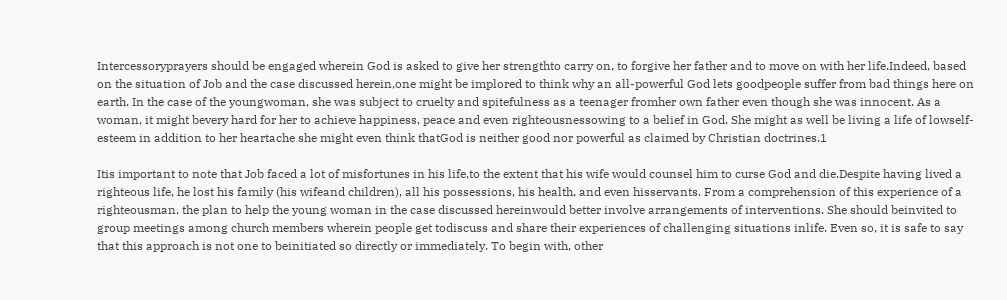Intercessoryprayers should be engaged wherein God is asked to give her strengthto carry on, to forgive her father and to move on with her life.Indeed, based on the situation of Job and the case discussed herein,one might be implored to think why an all-powerful God lets goodpeople suffer from bad things here on earth. In the case of the youngwoman, she was subject to cruelty and spitefulness as a teenager fromher own father even though she was innocent. As a woman, it might bevery hard for her to achieve happiness, peace and even righteousnessowing to a belief in God. She might as well be living a life of lowself-esteem in addition to her heartache she might even think thatGod is neither good nor powerful as claimed by Christian doctrines.1

Itis important to note that Job faced a lot of misfortunes in his life,to the extent that his wife would counsel him to curse God and die.Despite having lived a righteous life, he lost his family (his wifeand children), all his possessions, his health, and even hisservants. From a comprehension of this experience of a righteousman, the plan to help the young woman in the case discussed hereinwould better involve arrangements of interventions. She should beinvited to group meetings among church members wherein people get todiscuss and share their experiences of challenging situations inlife. Even so, it is safe to say that this approach is not one to beinitiated so directly or immediately. To begin with, other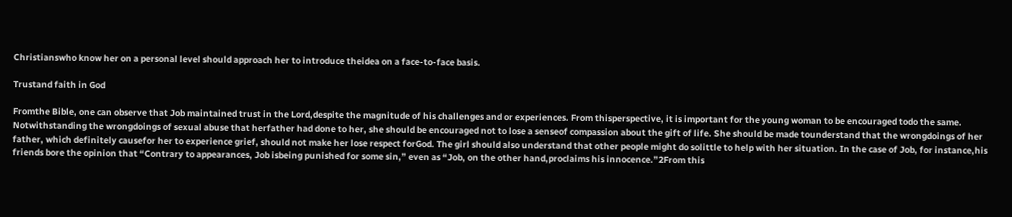Christianswho know her on a personal level should approach her to introduce theidea on a face-to-face basis.

Trustand faith in God

Fromthe Bible, one can observe that Job maintained trust in the Lord,despite the magnitude of his challenges and or experiences. From thisperspective, it is important for the young woman to be encouraged todo the same. Notwithstanding the wrongdoings of sexual abuse that herfather had done to her, she should be encouraged not to lose a senseof compassion about the gift of life. She should be made tounderstand that the wrongdoings of her father, which definitely causefor her to experience grief, should not make her lose respect forGod. The girl should also understand that other people might do solittle to help with her situation. In the case of Job, for instance,his friends bore the opinion that “Contrary to appearances, Job isbeing punished for some sin,” even as “Job, on the other hand,proclaims his innocence.”2From this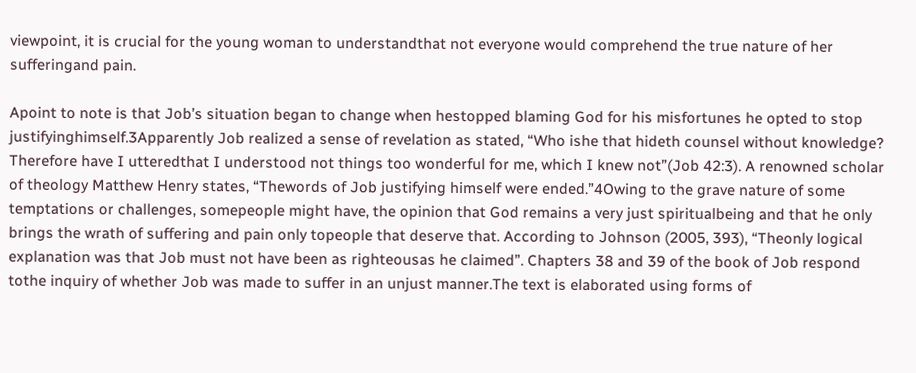viewpoint, it is crucial for the young woman to understandthat not everyone would comprehend the true nature of her sufferingand pain.

Apoint to note is that Job’s situation began to change when hestopped blaming God for his misfortunes he opted to stop justifyinghimself.3Apparently Job realized a sense of revelation as stated, “Who ishe that hideth counsel without knowledge? Therefore have I utteredthat I understood not things too wonderful for me, which I knew not”(Job 42:3). A renowned scholar of theology Matthew Henry states, “Thewords of Job justifying himself were ended.”4Owing to the grave nature of some temptations or challenges, somepeople might have, the opinion that God remains a very just spiritualbeing and that he only brings the wrath of suffering and pain only topeople that deserve that. According to Johnson (2005, 393), “Theonly logical explanation was that Job must not have been as righteousas he claimed”. Chapters 38 and 39 of the book of Job respond tothe inquiry of whether Job was made to suffer in an unjust manner.The text is elaborated using forms of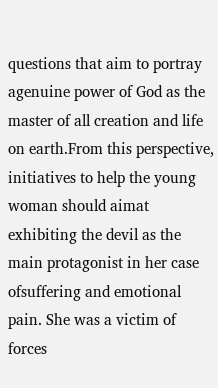questions that aim to portray agenuine power of God as the master of all creation and life on earth.From this perspective, initiatives to help the young woman should aimat exhibiting the devil as the main protagonist in her case ofsuffering and emotional pain. She was a victim of forces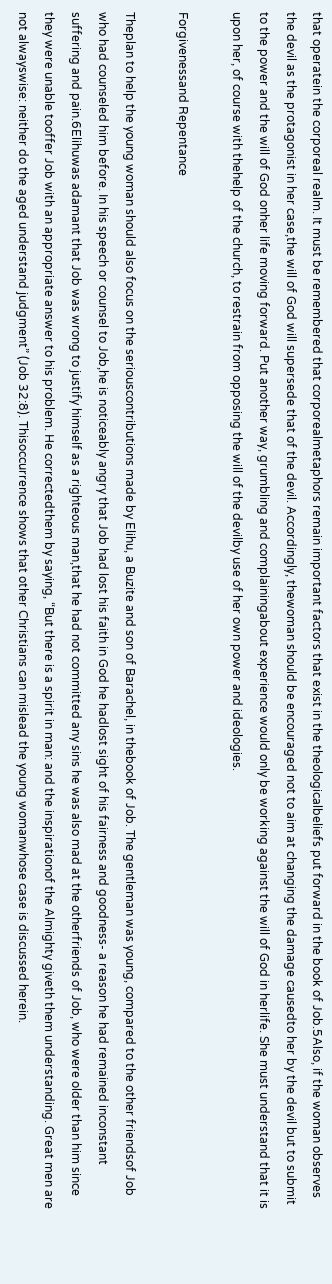that operatein the corporeal realm. It must be remembered that corporealmetaphors remain important factors that exist in the theologicalbeliefs put forward in the book of Job.5Also, if the woman observes the devil as the protagonist in her case,the will of God will supersede that of the devil. Accordingly, thewoman should be encouraged not to aim at changing the damage causedto her by the devil but to submit to the power and the will of God onher life moving forward. Put another way, grumbling and complainingabout experience would only be working against the will of God in herlife. She must understand that it is upon her, of course with thehelp of the church, to restrain from opposing the will of the devilby use of her own power and ideologies.

Forgivenessand Repentance

Theplan to help the young woman should also focus on the seriouscontributions made by Elihu, a Buzite and son of Barachel, in thebook of Job. The gentleman was young, compared to the other friendsof Job who had counseled him before. In his speech or counsel to Job,he is noticeably angry that Job had lost his faith in God he hadlost sight of his fairness and goodness- a reason he had remained inconstant suffering and pain.6Elihuwas adamant that Job was wrong to justify himself as a righteous man,that he had not committed any sins he was also mad at the otherfriends of Job, who were older than him since they were unable tooffer Job with an appropriate answer to his problem. He correctedthem by saying, “But there is a spirit in man: and the inspirationof the Almighty giveth them understanding. Great men are not alwayswise: neither do the aged understand judgment” (Job 32:8). Thisoccurrence shows that other Christians can mislead the young womanwhose case is discussed herein.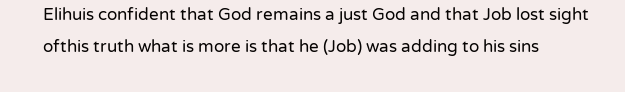Elihuis confident that God remains a just God and that Job lost sight ofthis truth what is more is that he (Job) was adding to his sins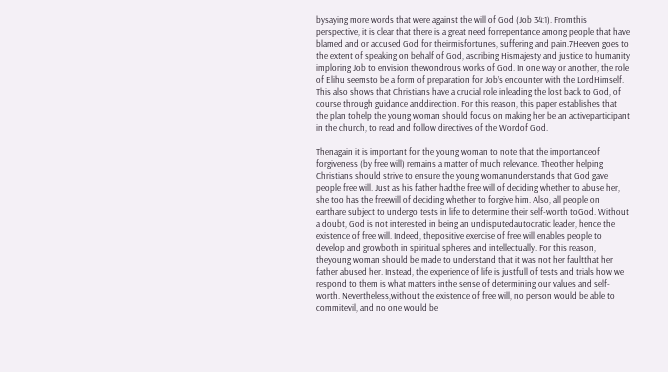bysaying more words that were against the will of God (Job 34:1). Fromthis perspective, it is clear that there is a great need forrepentance among people that have blamed and or accused God for theirmisfortunes, suffering and pain.7Heeven goes to the extent of speaking on behalf of God, ascribing Hismajesty and justice to humanity imploring Job to envision thewondrous works of God. In one way or another, the role of Elihu seemsto be a form of preparation for Job’s encounter with the LordHimself. This also shows that Christians have a crucial role inleading the lost back to God, of course through guidance anddirection. For this reason, this paper establishes that the plan tohelp the young woman should focus on making her be an activeparticipant in the church, to read and follow directives of the Wordof God.

Thenagain it is important for the young woman to note that the importanceof forgiveness (by free will) remains a matter of much relevance. Theother helping Christians should strive to ensure the young womanunderstands that God gave people free will. Just as his father hadthe free will of deciding whether to abuse her, she too has the freewill of deciding whether to forgive him. Also, all people on earthare subject to undergo tests in life to determine their self-worth toGod. Without a doubt, God is not interested in being an undisputedautocratic leader, hence the existence of free will. Indeed, thepositive exercise of free will enables people to develop and growboth in spiritual spheres and intellectually. For this reason, theyoung woman should be made to understand that it was not her faultthat her father abused her. Instead, the experience of life is justfull of tests and trials how we respond to them is what matters inthe sense of determining our values and self-worth. Nevertheless,without the existence of free will, no person would be able to commitevil, and no one would be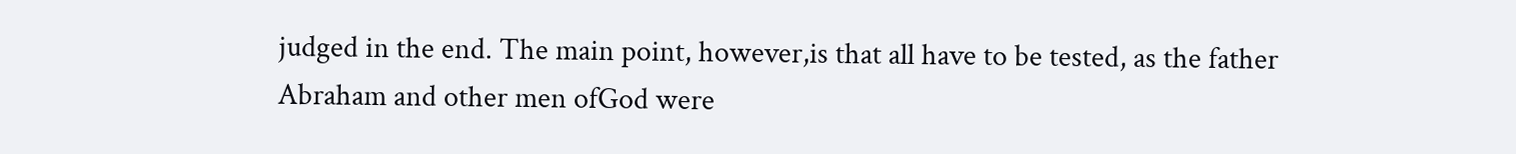judged in the end. The main point, however,is that all have to be tested, as the father Abraham and other men ofGod were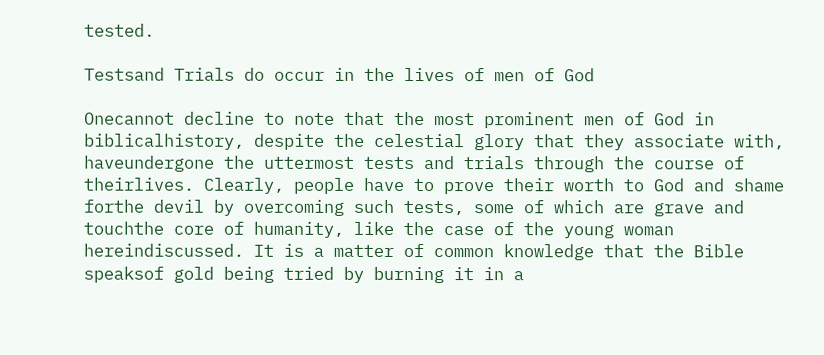tested.

Testsand Trials do occur in the lives of men of God

Onecannot decline to note that the most prominent men of God in biblicalhistory, despite the celestial glory that they associate with, haveundergone the uttermost tests and trials through the course of theirlives. Clearly, people have to prove their worth to God and shame forthe devil by overcoming such tests, some of which are grave and touchthe core of humanity, like the case of the young woman hereindiscussed. It is a matter of common knowledge that the Bible speaksof gold being tried by burning it in a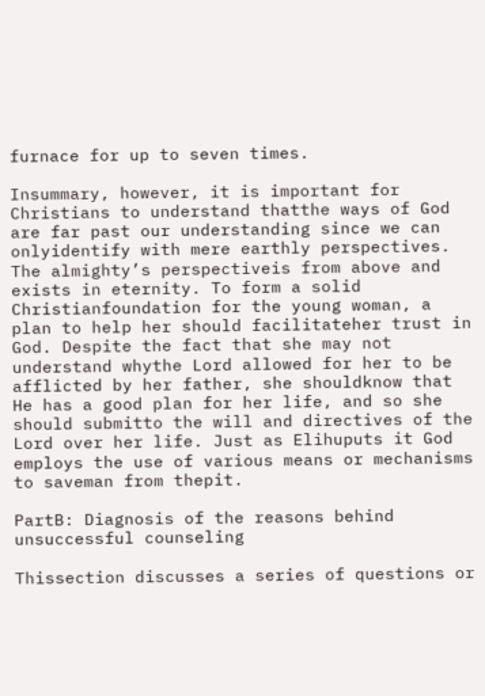furnace for up to seven times.

Insummary, however, it is important for Christians to understand thatthe ways of God are far past our understanding since we can onlyidentify with mere earthly perspectives. The almighty’s perspectiveis from above and exists in eternity. To form a solid Christianfoundation for the young woman, a plan to help her should facilitateher trust in God. Despite the fact that she may not understand whythe Lord allowed for her to be afflicted by her father, she shouldknow that He has a good plan for her life, and so she should submitto the will and directives of the Lord over her life. Just as Elihuputs it God employs the use of various means or mechanisms to saveman from thepit.

PartB: Diagnosis of the reasons behind unsuccessful counseling

Thissection discusses a series of questions or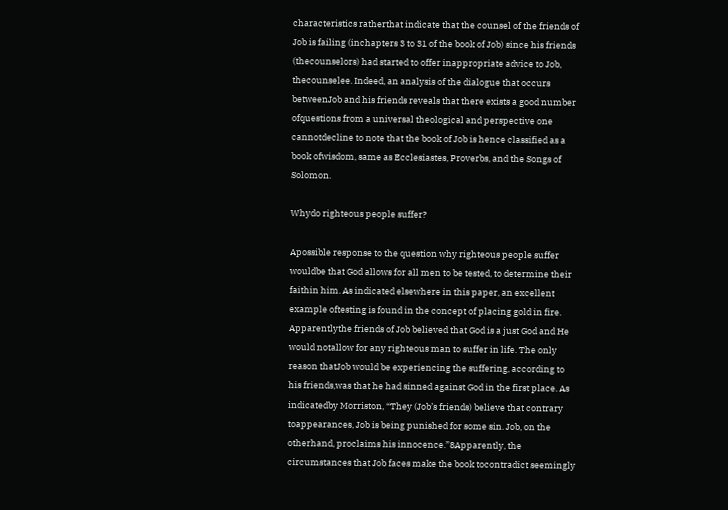characteristics ratherthat indicate that the counsel of the friends of Job is failing (inchapters 3 to 31 of the book of Job) since his friends (thecounselors) had started to offer inappropriate advice to Job, thecounselee. Indeed, an analysis of the dialogue that occurs betweenJob and his friends reveals that there exists a good number ofquestions from a universal theological and perspective one cannotdecline to note that the book of Job is hence classified as a book ofwisdom, same as Ecclesiastes, Proverbs, and the Songs of Solomon.

Whydo righteous people suffer?

Apossible response to the question why righteous people suffer wouldbe that God allows for all men to be tested, to determine their faithin him. As indicated elsewhere in this paper, an excellent example oftesting is found in the concept of placing gold in fire. Apparentlythe friends of Job believed that God is a just God and He would notallow for any righteous man to suffer in life. The only reason thatJob would be experiencing the suffering, according to his friends,was that he had sinned against God in the first place. As indicatedby Morriston, “They (Job’s friends) believe that contrary toappearances, Job is being punished for some sin. Job, on the otherhand, proclaims his innocence.”8Apparently, the circumstances that Job faces make the book tocontradict seemingly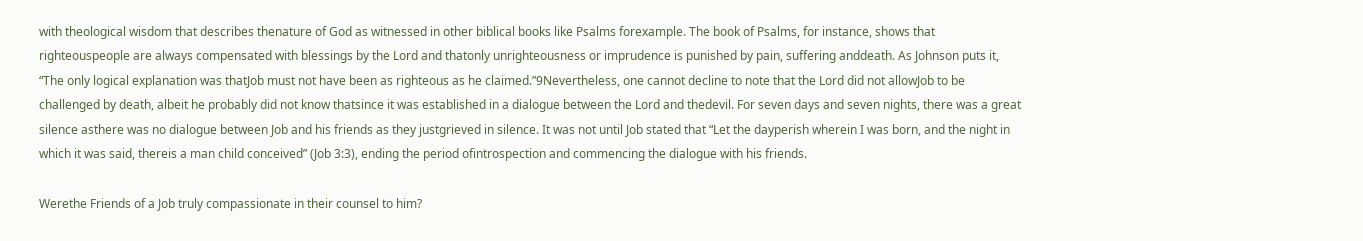with theological wisdom that describes thenature of God as witnessed in other biblical books like Psalms forexample. The book of Psalms, for instance, shows that righteouspeople are always compensated with blessings by the Lord and thatonly unrighteousness or imprudence is punished by pain, suffering anddeath. As Johnson puts it, “The only logical explanation was thatJob must not have been as righteous as he claimed.”9Nevertheless, one cannot decline to note that the Lord did not allowJob to be challenged by death, albeit he probably did not know thatsince it was established in a dialogue between the Lord and thedevil. For seven days and seven nights, there was a great silence asthere was no dialogue between Job and his friends as they justgrieved in silence. It was not until Job stated that “Let the dayperish wherein I was born, and the night in which it was said, thereis a man child conceived” (Job 3:3), ending the period ofintrospection and commencing the dialogue with his friends.

Werethe Friends of a Job truly compassionate in their counsel to him?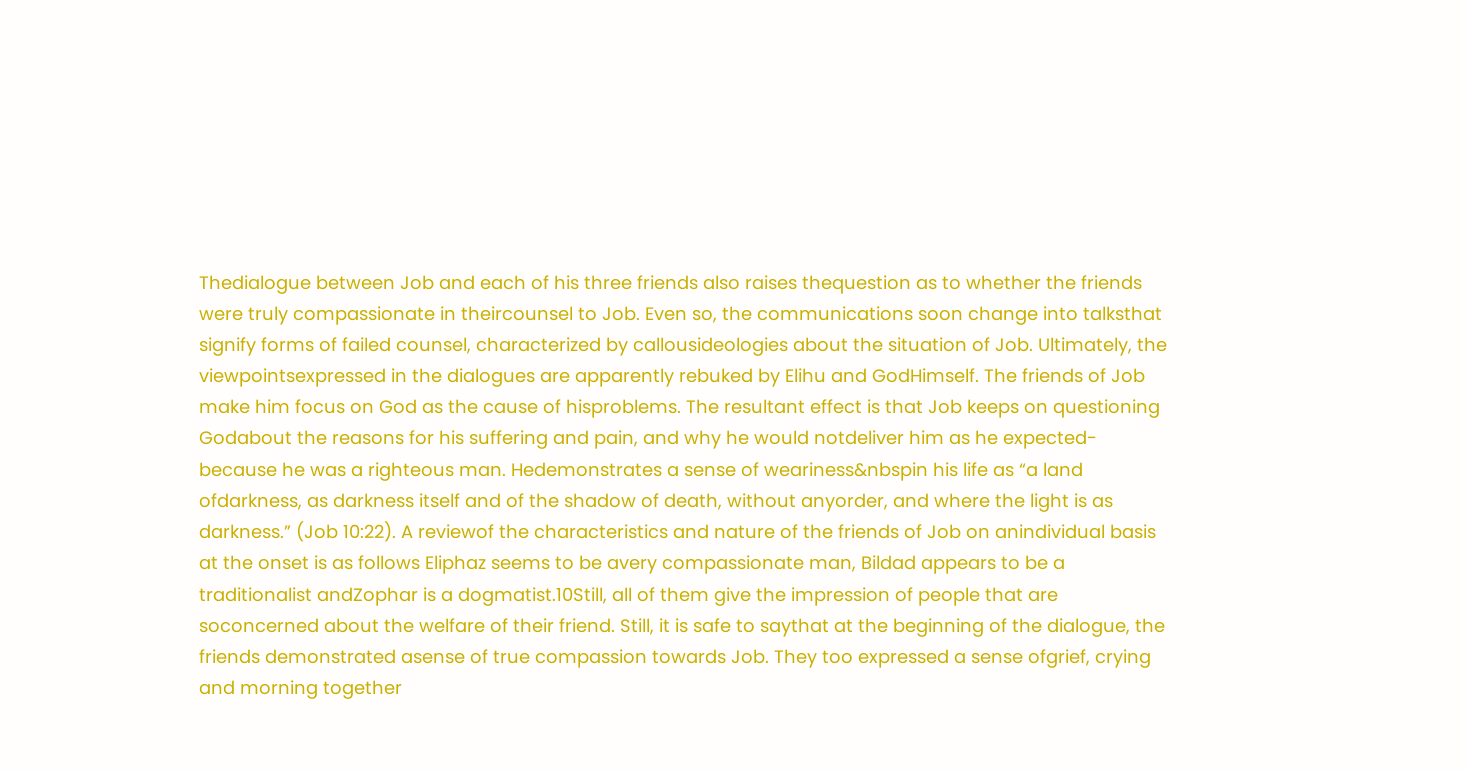Thedialogue between Job and each of his three friends also raises thequestion as to whether the friends were truly compassionate in theircounsel to Job. Even so, the communications soon change into talksthat signify forms of failed counsel, characterized by callousideologies about the situation of Job. Ultimately, the viewpointsexpressed in the dialogues are apparently rebuked by Elihu and GodHimself. The friends of Job make him focus on God as the cause of hisproblems. The resultant effect is that Job keeps on questioning Godabout the reasons for his suffering and pain, and why he would notdeliver him as he expected- because he was a righteous man. Hedemonstrates a sense of weariness&nbspin his life as “a land ofdarkness, as darkness itself and of the shadow of death, without anyorder, and where the light is as darkness.” (Job 10:22). A reviewof the characteristics and nature of the friends of Job on anindividual basis at the onset is as follows Eliphaz seems to be avery compassionate man, Bildad appears to be a traditionalist andZophar is a dogmatist.10Still, all of them give the impression of people that are soconcerned about the welfare of their friend. Still, it is safe to saythat at the beginning of the dialogue, the friends demonstrated asense of true compassion towards Job. They too expressed a sense ofgrief, crying and morning together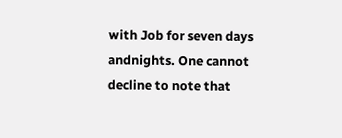with Job for seven days andnights. One cannot decline to note that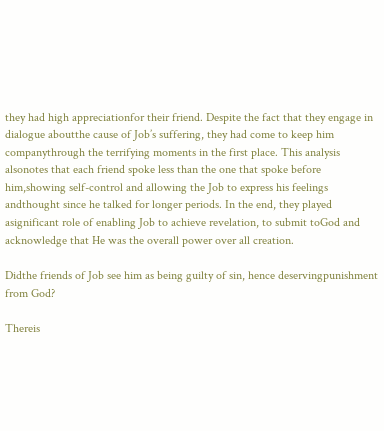they had high appreciationfor their friend. Despite the fact that they engage in dialogue aboutthe cause of Job’s suffering, they had come to keep him companythrough the terrifying moments in the first place. This analysis alsonotes that each friend spoke less than the one that spoke before him,showing self-control and allowing the Job to express his feelings andthought since he talked for longer periods. In the end, they played asignificant role of enabling Job to achieve revelation, to submit toGod and acknowledge that He was the overall power over all creation.

Didthe friends of Job see him as being guilty of sin, hence deservingpunishment from God?

Thereis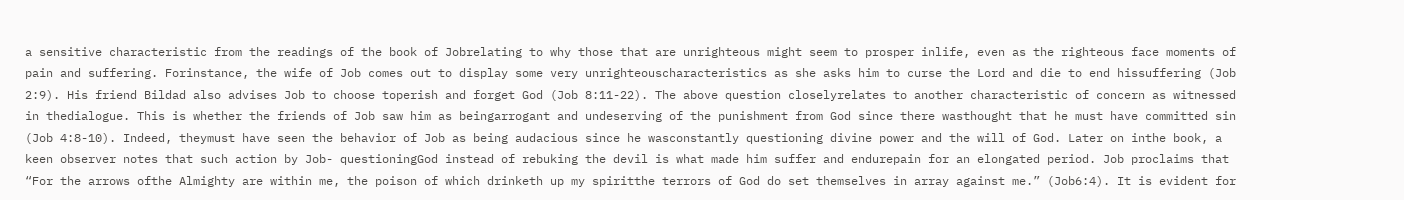a sensitive characteristic from the readings of the book of Jobrelating to why those that are unrighteous might seem to prosper inlife, even as the righteous face moments of pain and suffering. Forinstance, the wife of Job comes out to display some very unrighteouscharacteristics as she asks him to curse the Lord and die to end hissuffering (Job 2:9). His friend Bildad also advises Job to choose toperish and forget God (Job 8:11-22). The above question closelyrelates to another characteristic of concern as witnessed in thedialogue. This is whether the friends of Job saw him as beingarrogant and undeserving of the punishment from God since there wasthought that he must have committed sin (Job 4:8-10). Indeed, theymust have seen the behavior of Job as being audacious since he wasconstantly questioning divine power and the will of God. Later on inthe book, a keen observer notes that such action by Job- questioningGod instead of rebuking the devil is what made him suffer and endurepain for an elongated period. Job proclaims that “For the arrows ofthe Almighty are within me, the poison of which drinketh up my spiritthe terrors of God do set themselves in array against me.” (Job6:4). It is evident for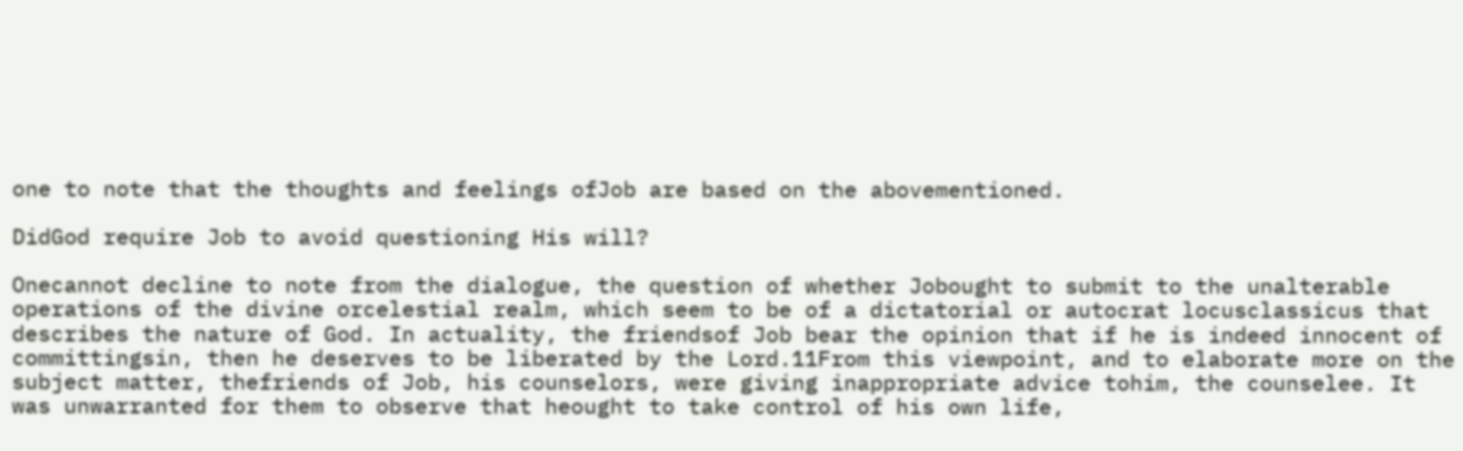one to note that the thoughts and feelings ofJob are based on the abovementioned.

DidGod require Job to avoid questioning His will?

Onecannot decline to note from the dialogue, the question of whether Jobought to submit to the unalterable operations of the divine orcelestial realm, which seem to be of a dictatorial or autocrat locusclassicus that describes the nature of God. In actuality, the friendsof Job bear the opinion that if he is indeed innocent of committingsin, then he deserves to be liberated by the Lord.11From this viewpoint, and to elaborate more on the subject matter, thefriends of Job, his counselors, were giving inappropriate advice tohim, the counselee. It was unwarranted for them to observe that heought to take control of his own life,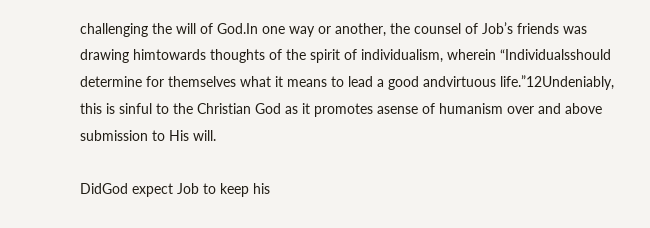challenging the will of God.In one way or another, the counsel of Job’s friends was drawing himtowards thoughts of the spirit of individualism, wherein “Individualsshould determine for themselves what it means to lead a good andvirtuous life.”12Undeniably, this is sinful to the Christian God as it promotes asense of humanism over and above submission to His will.

DidGod expect Job to keep his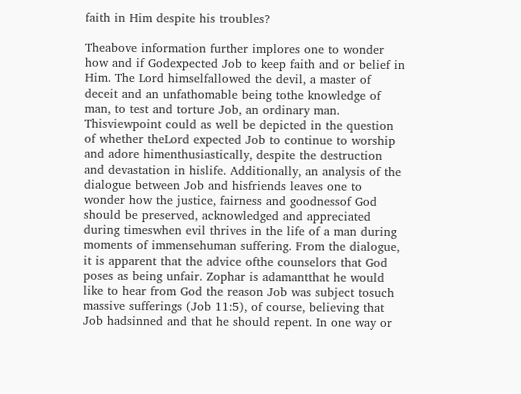faith in Him despite his troubles?

Theabove information further implores one to wonder how and if Godexpected Job to keep faith and or belief in Him. The Lord himselfallowed the devil, a master of deceit and an unfathomable being tothe knowledge of man, to test and torture Job, an ordinary man. Thisviewpoint could as well be depicted in the question of whether theLord expected Job to continue to worship and adore himenthusiastically, despite the destruction and devastation in hislife. Additionally, an analysis of the dialogue between Job and hisfriends leaves one to wonder how the justice, fairness and goodnessof God should be preserved, acknowledged and appreciated during timeswhen evil thrives in the life of a man during moments of immensehuman suffering. From the dialogue, it is apparent that the advice ofthe counselors that God poses as being unfair. Zophar is adamantthat he would like to hear from God the reason Job was subject tosuch massive sufferings (Job 11:5), of course, believing that Job hadsinned and that he should repent. In one way or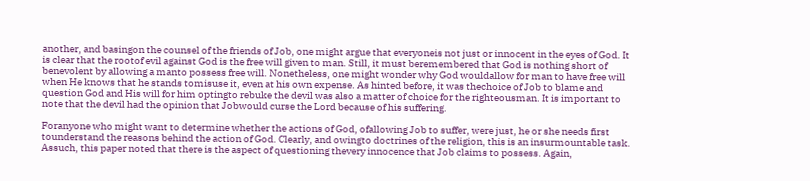another, and basingon the counsel of the friends of Job, one might argue that everyoneis not just or innocent in the eyes of God. It is clear that the rootof evil against God is the free will given to man. Still, it must beremembered that God is nothing short of benevolent by allowing a manto possess free will. Nonetheless, one might wonder why God wouldallow for man to have free will when He knows that he stands tomisuse it, even at his own expense. As hinted before, it was thechoice of Job to blame and question God and His will for him optingto rebuke the devil was also a matter of choice for the righteousman. It is important to note that the devil had the opinion that Jobwould curse the Lord because of his suffering.

Foranyone who might want to determine whether the actions of God, ofallowing Job to suffer, were just, he or she needs first tounderstand the reasons behind the action of God. Clearly, and owingto doctrines of the religion, this is an insurmountable task. Assuch, this paper noted that there is the aspect of questioning thevery innocence that Job claims to possess. Again,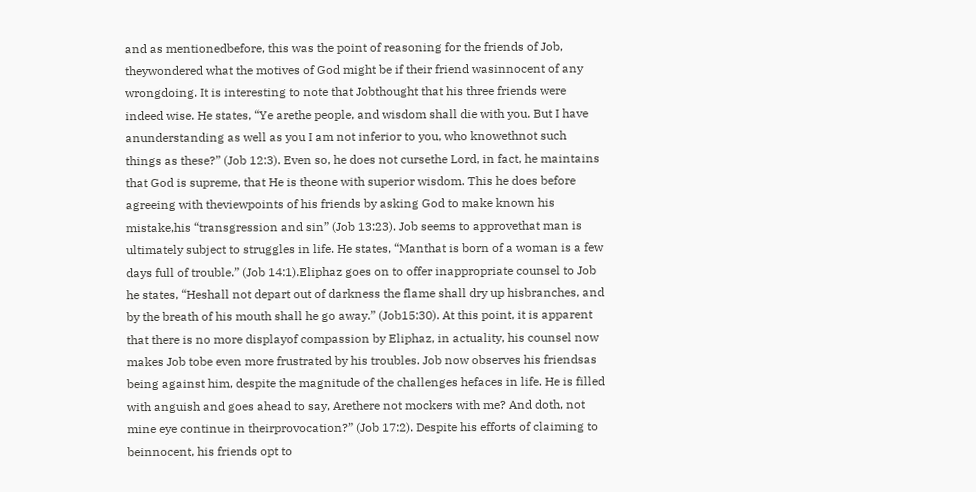and as mentionedbefore, this was the point of reasoning for the friends of Job, theywondered what the motives of God might be if their friend wasinnocent of any wrongdoing. It is interesting to note that Jobthought that his three friends were indeed wise. He states, “Ye arethe people, and wisdom shall die with you. But I have anunderstanding as well as you I am not inferior to you, who knowethnot such things as these?” (Job 12:3). Even so, he does not cursethe Lord, in fact, he maintains that God is supreme, that He is theone with superior wisdom. This he does before agreeing with theviewpoints of his friends by asking God to make known his mistake,his “transgression and sin” (Job 13:23). Job seems to approvethat man is ultimately subject to struggles in life. He states, “Manthat is born of a woman is a few days full of trouble.” (Job 14:1).Eliphaz goes on to offer inappropriate counsel to Job he states, “Heshall not depart out of darkness the flame shall dry up hisbranches, and by the breath of his mouth shall he go away.” (Job15:30). At this point, it is apparent that there is no more displayof compassion by Eliphaz, in actuality, his counsel now makes Job tobe even more frustrated by his troubles. Job now observes his friendsas being against him, despite the magnitude of the challenges hefaces in life. He is filled with anguish and goes ahead to say, Arethere not mockers with me? And doth, not mine eye continue in theirprovocation?” (Job 17:2). Despite his efforts of claiming to beinnocent, his friends opt to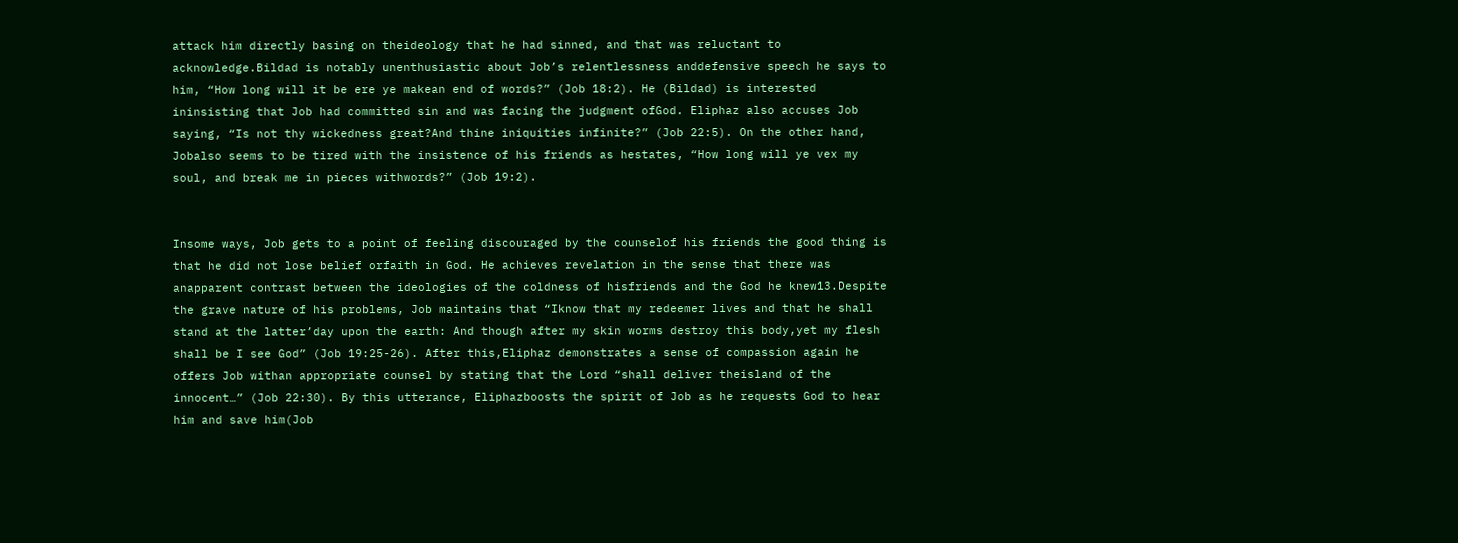attack him directly basing on theideology that he had sinned, and that was reluctant to acknowledge.Bildad is notably unenthusiastic about Job’s relentlessness anddefensive speech he says to him, “How long will it be ere ye makean end of words?” (Job 18:2). He (Bildad) is interested ininsisting that Job had committed sin and was facing the judgment ofGod. Eliphaz also accuses Job saying, “Is not thy wickedness great?And thine iniquities infinite?” (Job 22:5). On the other hand, Jobalso seems to be tired with the insistence of his friends as hestates, “How long will ye vex my soul, and break me in pieces withwords?” (Job 19:2).


Insome ways, Job gets to a point of feeling discouraged by the counselof his friends the good thing is that he did not lose belief orfaith in God. He achieves revelation in the sense that there was anapparent contrast between the ideologies of the coldness of hisfriends and the God he knew13.Despite the grave nature of his problems, Job maintains that “Iknow that my redeemer lives and that he shall stand at the latter’day upon the earth: And though after my skin worms destroy this body,yet my flesh shall be I see God” (Job 19:25-26). After this,Eliphaz demonstrates a sense of compassion again he offers Job withan appropriate counsel by stating that the Lord “shall deliver theisland of the innocent…” (Job 22:30). By this utterance, Eliphazboosts the spirit of Job as he requests God to hear him and save him(Job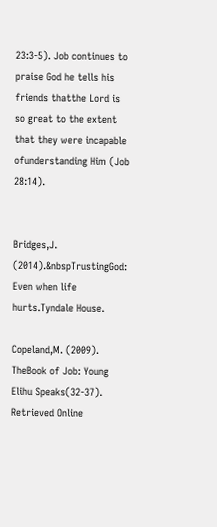23:3-5). Job continues to praise God he tells his friends thatthe Lord is so great to the extent that they were incapable ofunderstanding Him (Job 28:14).


Bridges,J. (2014).&nbspTrustingGod: Even when life hurts.Tyndale House.

Copeland,M. (2009). TheBook of Job: Young Elihu Speaks(32-37). Retrieved Online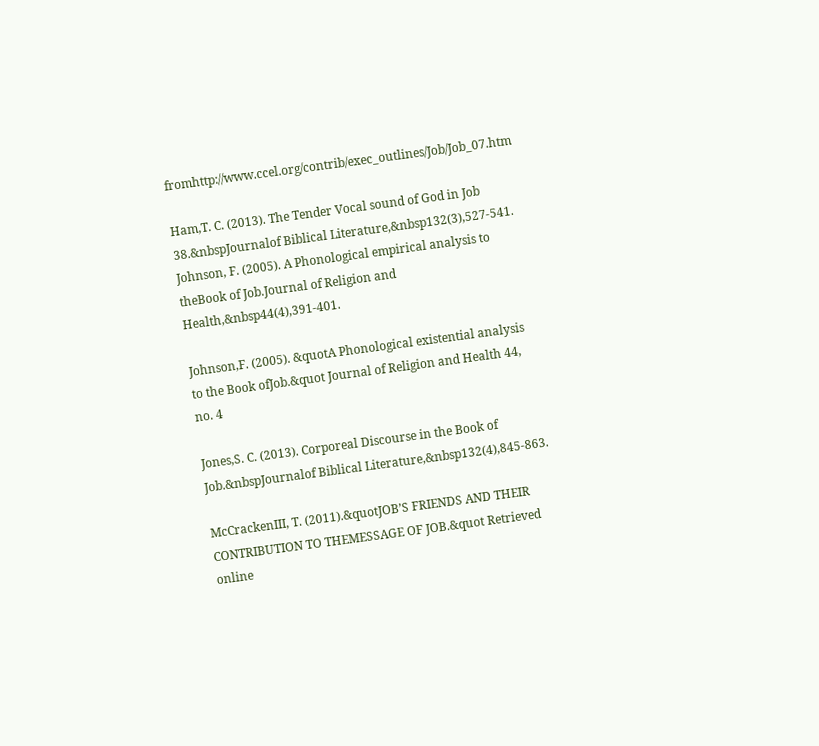fromhttp://www.ccel.org/contrib/exec_outlines/Job/Job_07.htm

Ham,T. C. (2013). The Tender Vocal sound of God in Job 38.&nbspJournalof Biblical Literature,&nbsp132(3),527-541. Johnson, F. (2005). A Phonological empirical analysis to theBook of Job.Journal of Religion and Health,&nbsp44(4),391-401.

Johnson,F. (2005). &quotA Phonological existential analysis to the Book ofJob.&quot Journal of Religion and Health 44, no. 4

Jones,S. C. (2013). Corporeal Discourse in the Book of Job.&nbspJournalof Biblical Literature,&nbsp132(4),845-863.

McCrackenIII, T. (2011).&quotJOB’S FRIENDS AND THEIR CONTRIBUTION TO THEMESSAGE OF JOB.&quot Retrieved online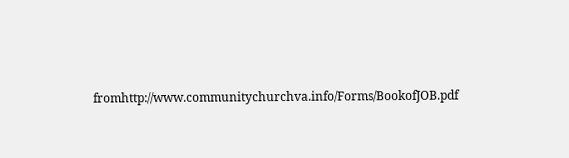fromhttp://www.communitychurchva.info/Forms/BookofJOB.pdf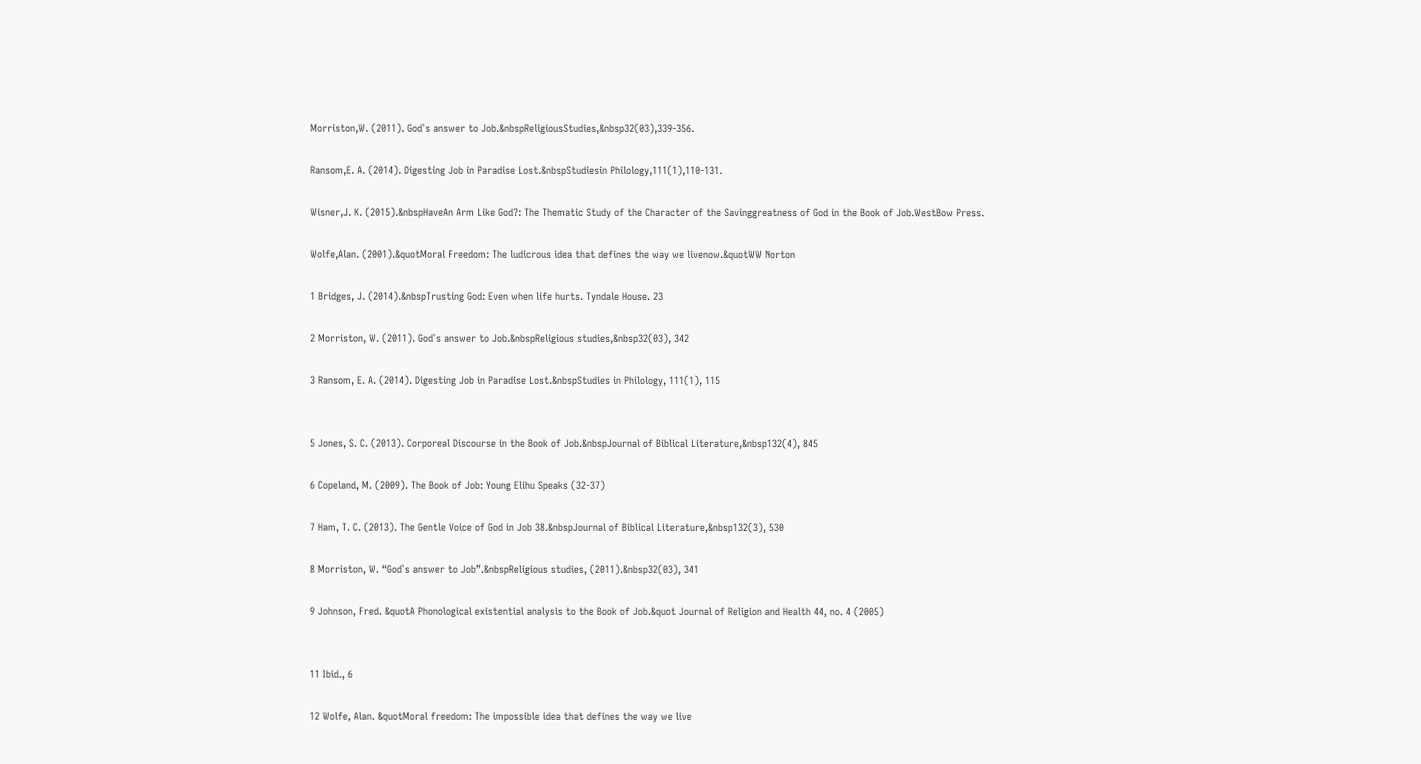Morriston,W. (2011). God`s answer to Job.&nbspReligiousStudies,&nbsp32(03),339-356.

Ransom,E. A. (2014). Digesting Job in Paradise Lost.&nbspStudiesin Philology,111(1),110-131.

Wisner,J. K. (2015).&nbspHaveAn Arm Like God?: The Thematic Study of the Character of the Savinggreatness of God in the Book of Job.WestBow Press.

Wolfe,Alan. (2001).&quotMoral Freedom: The ludicrous idea that defines the way we livenow.&quotWW Norton

1 Bridges, J. (2014).&nbspTrusting God: Even when life hurts. Tyndale House. 23

2 Morriston, W. (2011). God`s answer to Job.&nbspReligious studies,&nbsp32(03), 342

3 Ransom, E. A. (2014). Digesting Job in Paradise Lost.&nbspStudies in Philology, 111(1), 115


5 Jones, S. C. (2013). Corporeal Discourse in the Book of Job.&nbspJournal of Biblical Literature,&nbsp132(4), 845

6 Copeland, M. (2009). The Book of Job: Young Elihu Speaks (32-37)

7 Ham, T. C. (2013). The Gentle Voice of God in Job 38.&nbspJournal of Biblical Literature,&nbsp132(3), 530

8 Morriston, W. “God`s answer to Job”.&nbspReligious studies, (2011).&nbsp32(03), 341

9 Johnson, Fred. &quotA Phonological existential analysis to the Book of Job.&quot Journal of Religion and Health 44, no. 4 (2005)


11 Ibid., 6

12 Wolfe, Alan. &quotMoral freedom: The impossible idea that defines the way we live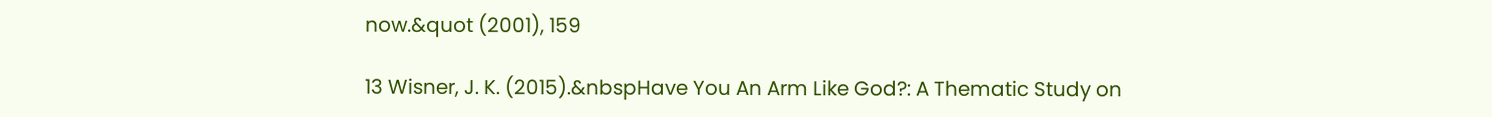now.&quot (2001), 159

13 Wisner, J. K. (2015).&nbspHave You An Arm Like God?: A Thematic Study on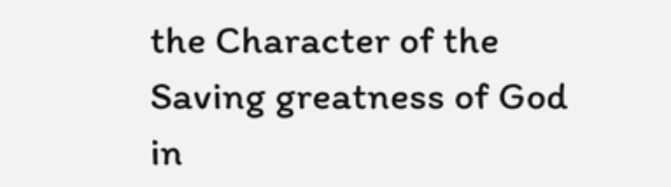the Character of the Saving greatness of God in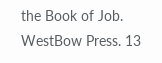the Book of Job. WestBow Press. 13